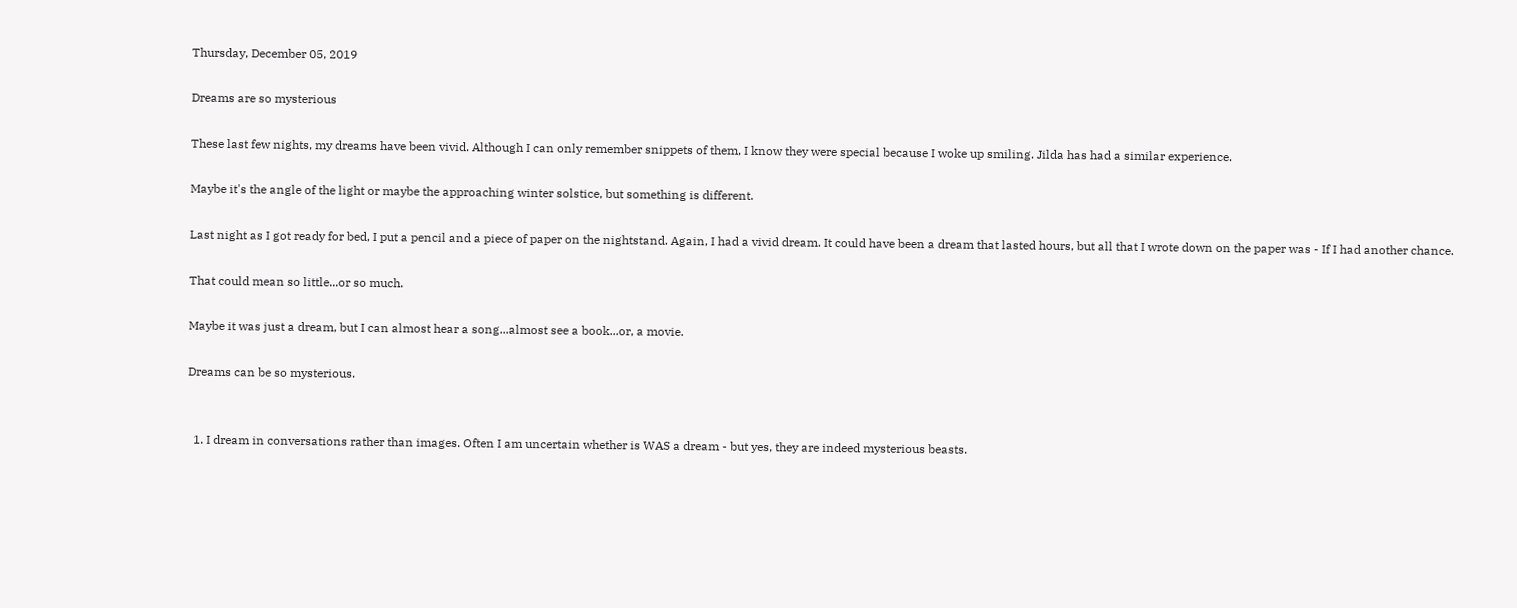Thursday, December 05, 2019

Dreams are so mysterious

These last few nights, my dreams have been vivid. Although I can only remember snippets of them, I know they were special because I woke up smiling. Jilda has had a similar experience.

Maybe it's the angle of the light or maybe the approaching winter solstice, but something is different.

Last night as I got ready for bed, I put a pencil and a piece of paper on the nightstand. Again, I had a vivid dream. It could have been a dream that lasted hours, but all that I wrote down on the paper was - If I had another chance.

That could mean so little...or so much.

Maybe it was just a dream, but I can almost hear a song...almost see a book...or, a movie.

Dreams can be so mysterious.


  1. I dream in conversations rather than images. Often I am uncertain whether is WAS a dream - but yes, they are indeed mysterious beasts.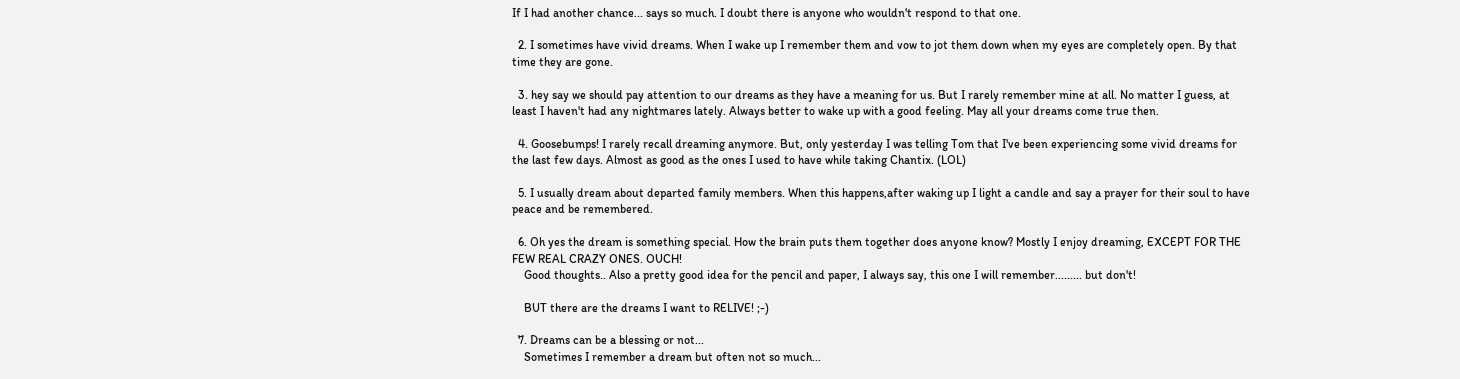If I had another chance... says so much. I doubt there is anyone who wouldn't respond to that one.

  2. I sometimes have vivid dreams. When I wake up I remember them and vow to jot them down when my eyes are completely open. By that time they are gone.

  3. hey say we should pay attention to our dreams as they have a meaning for us. But I rarely remember mine at all. No matter I guess, at least I haven't had any nightmares lately. Always better to wake up with a good feeling. May all your dreams come true then.

  4. Goosebumps! I rarely recall dreaming anymore. But, only yesterday I was telling Tom that I've been experiencing some vivid dreams for the last few days. Almost as good as the ones I used to have while taking Chantix. (LOL)

  5. I usually dream about departed family members. When this happens,after waking up I light a candle and say a prayer for their soul to have peace and be remembered.

  6. Oh yes the dream is something special. How the brain puts them together does anyone know? Mostly I enjoy dreaming, EXCEPT FOR THE FEW REAL CRAZY ONES. OUCH!
    Good thoughts.. Also a pretty good idea for the pencil and paper, I always say, this one I will remember......... but don't!

    BUT there are the dreams I want to RELIVE! ;-)

  7. Dreams can be a blessing or not...
    Sometimes I remember a dream but often not so much...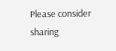Please consider sharing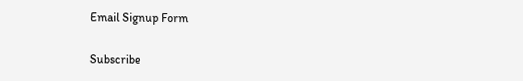Email Signup Form

Subscribe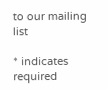to our mailing list

* indicates required